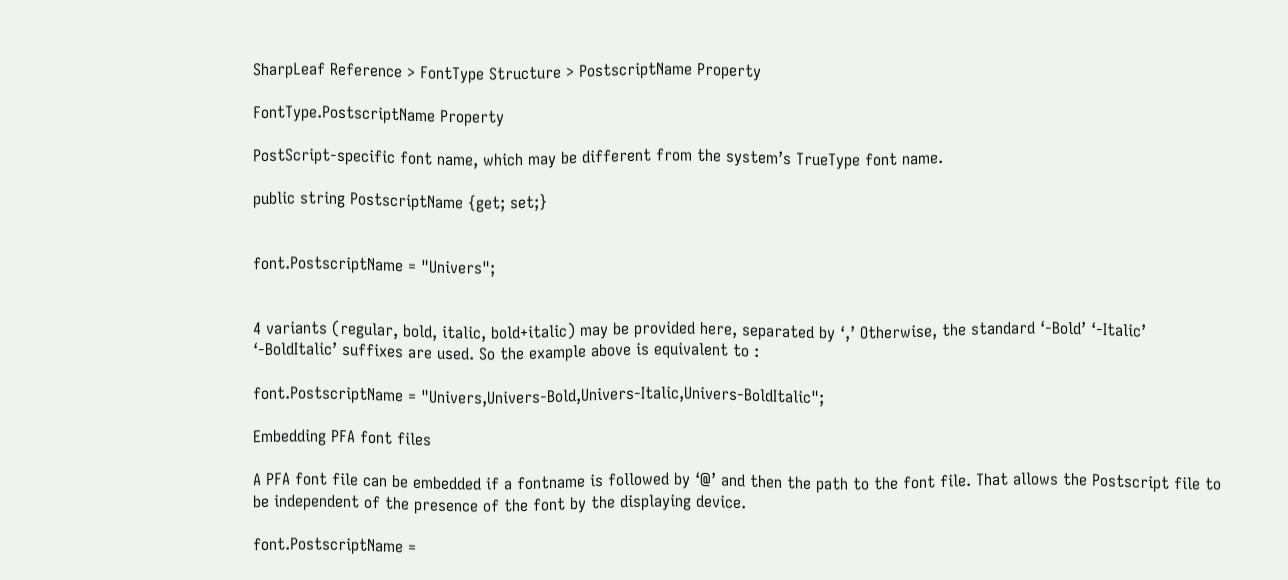SharpLeaf Reference > FontType Structure > PostscriptName Property

FontType.PostscriptName Property

PostScript-specific font name, which may be different from the system’s TrueType font name.

public string PostscriptName {get; set;}


font.PostscriptName = "Univers";


4 variants (regular, bold, italic, bold+italic) may be provided here, separated by ‘,’ Otherwise, the standard ‘-Bold’ ‘-Italic’ ‘-BoldItalic’ suffixes are used. So the example above is equivalent to :

font.PostscriptName = "Univers,Univers-Bold,Univers-Italic,Univers-BoldItalic";

Embedding PFA font files

A PFA font file can be embedded if a fontname is followed by ‘@’ and then the path to the font file. That allows the Postscript file to be independent of the presence of the font by the displaying device.

font.PostscriptName =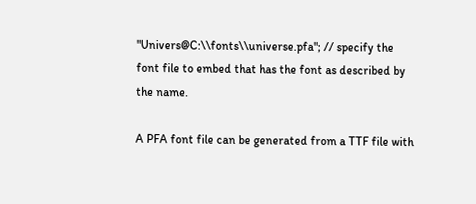"Univers@C:\\fonts\\universe.pfa"; // specify the font file to embed that has the font as described by the name.

A PFA font file can be generated from a TTF file with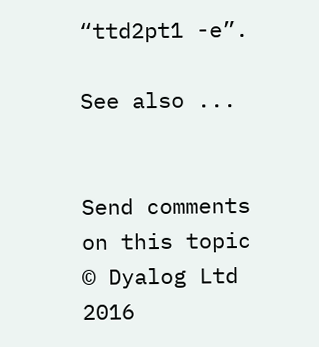“ttd2pt1 -e”.

See also ...


Send comments on this topic
© Dyalog Ltd 2016